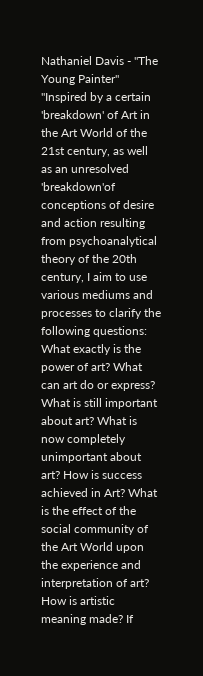Nathaniel Davis - "The Young Painter"
"Inspired by a certain 'breakdown' of Art in the Art World of the 21st century, as well as an unresolved 'breakdown'of conceptions of desire and action resulting from psychoanalytical theory of the 20th century, I aim to use various mediums and processes to clarify the following questions: What exactly is the power of art? What can art do or express? What is still important about art? What is now completely unimportant about art? How is success achieved in Art? What is the effect of the social community of the Art World upon the experience and interpretation of art? How is artistic meaning made? If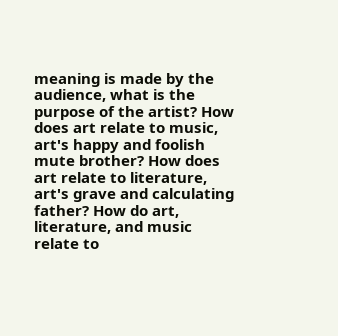meaning is made by the audience, what is the purpose of the artist? How does art relate to music, art's happy and foolish mute brother? How does art relate to literature, art's grave and calculating father? How do art, literature, and music relate to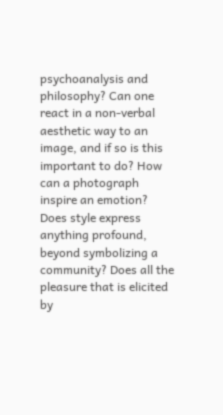psychoanalysis and philosophy? Can one react in a non-verbal aesthetic way to an image, and if so is this important to do? How can a photograph inspire an emotion? Does style express anything profound, beyond symbolizing a community? Does all the pleasure that is elicited by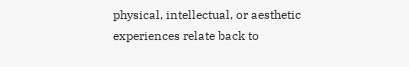physical, intellectual, or aesthetic experiences relate back to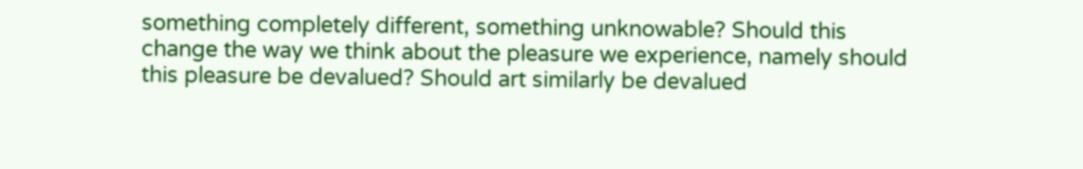something completely different, something unknowable? Should this change the way we think about the pleasure we experience, namely should this pleasure be devalued? Should art similarly be devalued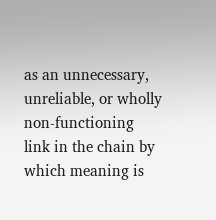as an unnecessary, unreliable, or wholly non-functioning link in the chain by which meaning is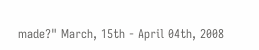made?" March, 15th - April 04th, 2008